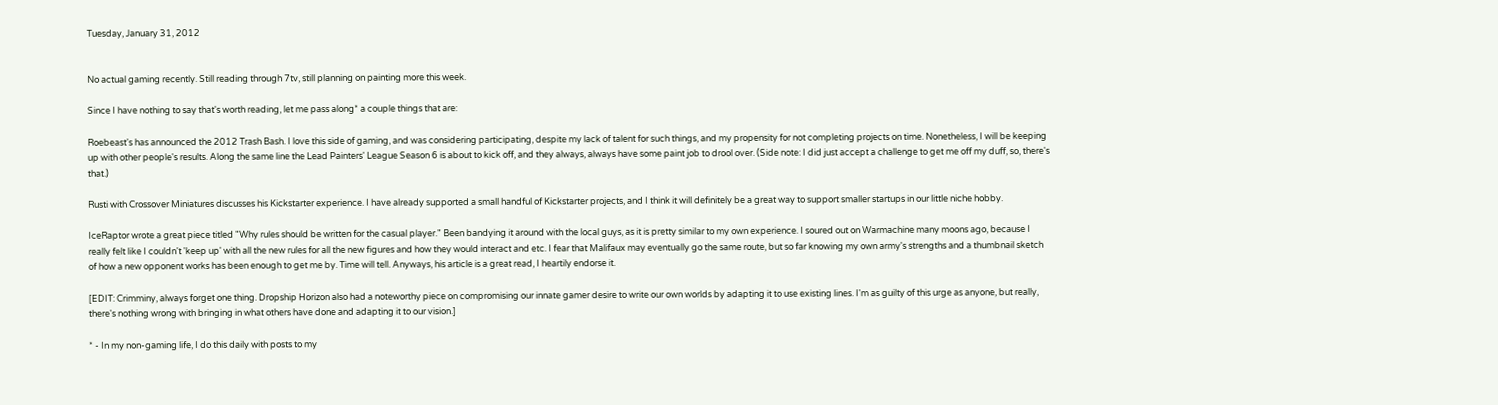Tuesday, January 31, 2012


No actual gaming recently. Still reading through 7tv, still planning on painting more this week.

Since I have nothing to say that's worth reading, let me pass along* a couple things that are:

Roebeast's has announced the 2012 Trash Bash. I love this side of gaming, and was considering participating, despite my lack of talent for such things, and my propensity for not completing projects on time. Nonetheless, I will be keeping up with other people's results. Along the same line the Lead Painters' League Season 6 is about to kick off, and they always, always have some paint job to drool over. (Side note: I did just accept a challenge to get me off my duff, so, there's that.)

Rusti with Crossover Miniatures discusses his Kickstarter experience. I have already supported a small handful of Kickstarter projects, and I think it will definitely be a great way to support smaller startups in our little niche hobby.

IceRaptor wrote a great piece titled "Why rules should be written for the casual player." Been bandying it around with the local guys, as it is pretty similar to my own experience. I soured out on Warmachine many moons ago, because I really felt like I couldn't 'keep up' with all the new rules for all the new figures and how they would interact and etc. I fear that Malifaux may eventually go the same route, but so far knowing my own army's strengths and a thumbnail sketch of how a new opponent works has been enough to get me by. Time will tell. Anyways, his article is a great read, I heartily endorse it.

[EDIT: Crimminy, always forget one thing. Dropship Horizon also had a noteworthy piece on compromising our innate gamer desire to write our own worlds by adapting it to use existing lines. I'm as guilty of this urge as anyone, but really, there's nothing wrong with bringing in what others have done and adapting it to our vision.]

* - In my non-gaming life, I do this daily with posts to my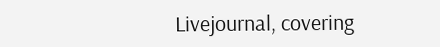Livejournal, covering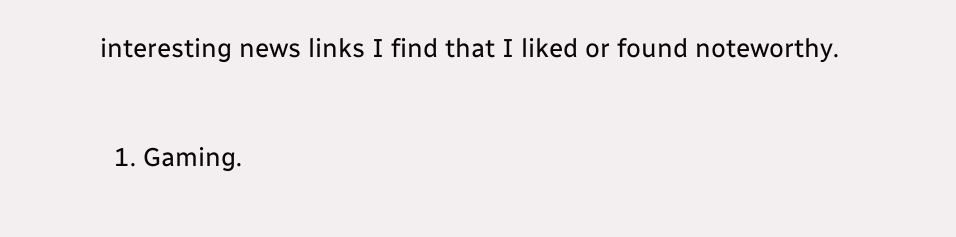interesting news links I find that I liked or found noteworthy.


  1. Gaming.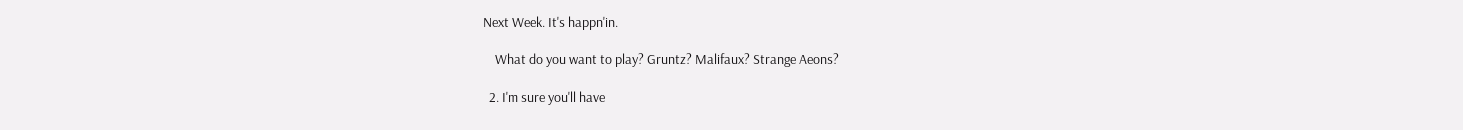Next Week. It's happn'in.

    What do you want to play? Gruntz? Malifaux? Strange Aeons?

  2. I'm sure you'll have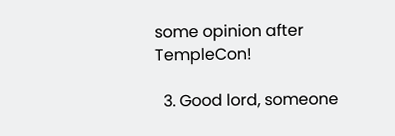some opinion after TempleCon!

  3. Good lord, someone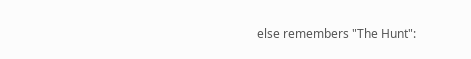else remembers "The Hunt":